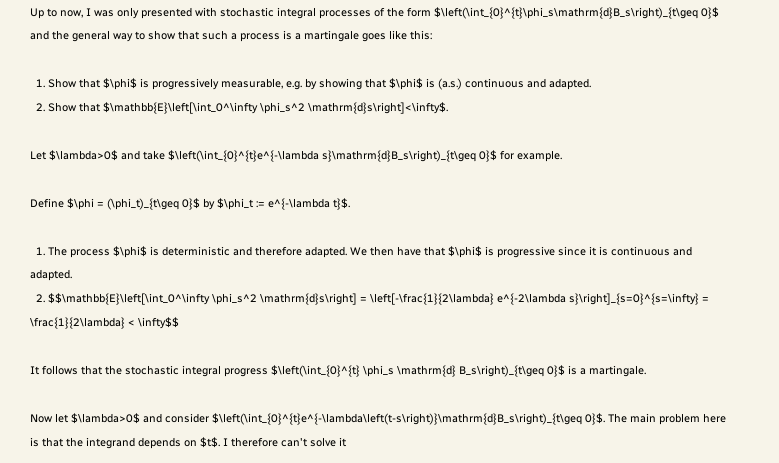Up to now, I was only presented with stochastic integral processes of the form $\left(\int_{0}^{t}\phi_s\mathrm{d}B_s\right)_{t\geq 0}$ and the general way to show that such a process is a martingale goes like this:

  1. Show that $\phi$ is progressively measurable, e.g. by showing that $\phi$ is (a.s.) continuous and adapted.
  2. Show that $\mathbb{E}\left[\int_0^\infty \phi_s^2 \mathrm{d}s\right]<\infty$.

Let $\lambda>0$ and take $\left(\int_{0}^{t}e^{-\lambda s}\mathrm{d}B_s\right)_{t\geq 0}$ for example.

Define $\phi = (\phi_t)_{t\geq 0}$ by $\phi_t := e^{-\lambda t}$.

  1. The process $\phi$ is deterministic and therefore adapted. We then have that $\phi$ is progressive since it is continuous and adapted.
  2. $$\mathbb{E}\left[\int_0^\infty \phi_s^2 \mathrm{d}s\right] = \left[-\frac{1}{2\lambda} e^{-2\lambda s}\right]_{s=0}^{s=\infty} = \frac{1}{2\lambda} < \infty$$

It follows that the stochastic integral progress $\left(\int_{0}^{t} \phi_s \mathrm{d} B_s\right)_{t\geq 0}$ is a martingale.

Now let $\lambda>0$ and consider $\left(\int_{0}^{t}e^{-\lambda\left(t-s\right)}\mathrm{d}B_s\right)_{t\geq 0}$. The main problem here is that the integrand depends on $t$. I therefore can't solve it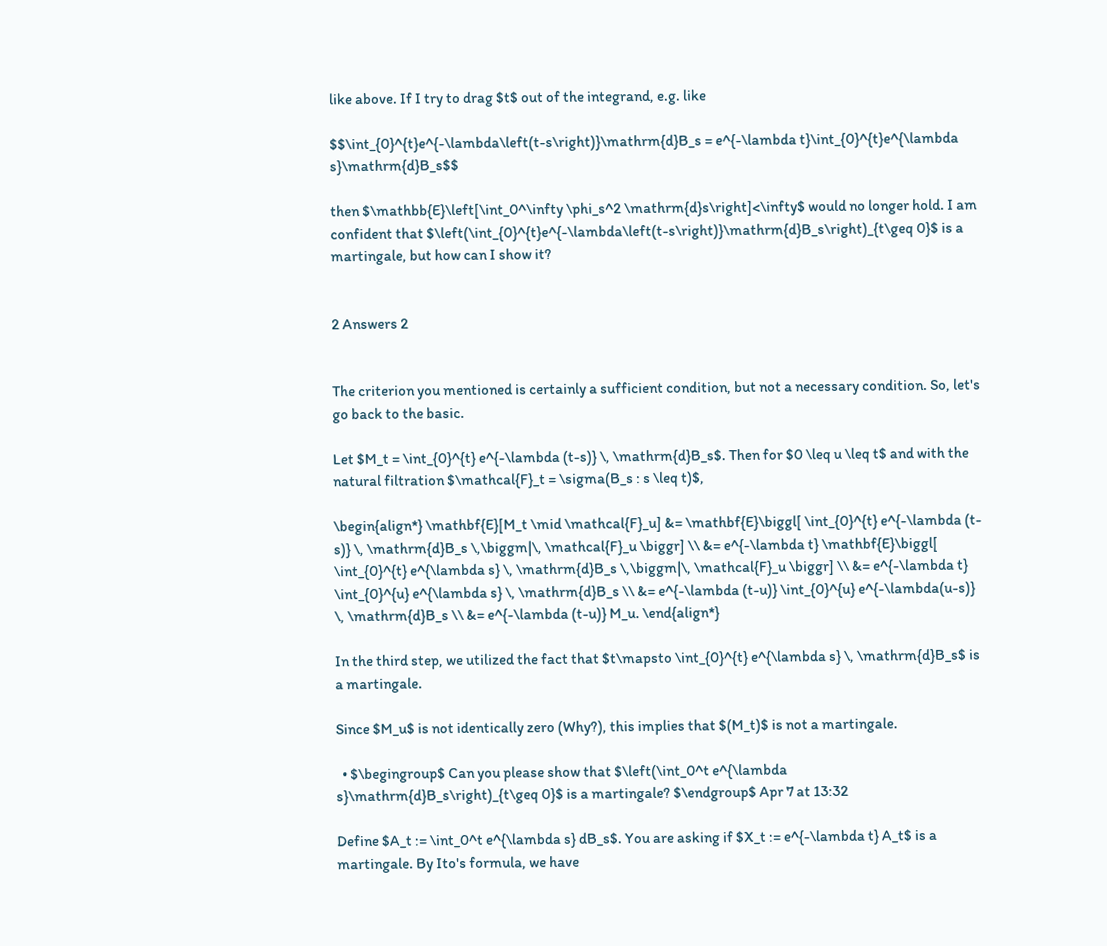like above. If I try to drag $t$ out of the integrand, e.g. like

$$\int_{0}^{t}e^{-\lambda\left(t-s\right)}\mathrm{d}B_s = e^{-\lambda t}\int_{0}^{t}e^{\lambda s}\mathrm{d}B_s$$

then $\mathbb{E}\left[\int_0^\infty \phi_s^2 \mathrm{d}s\right]<\infty$ would no longer hold. I am confident that $\left(\int_{0}^{t}e^{-\lambda\left(t-s\right)}\mathrm{d}B_s\right)_{t\geq 0}$ is a martingale, but how can I show it?


2 Answers 2


The criterion you mentioned is certainly a sufficient condition, but not a necessary condition. So, let's go back to the basic.

Let $M_t = \int_{0}^{t} e^{-\lambda (t-s)} \, \mathrm{d}B_s$. Then for $0 \leq u \leq t$ and with the natural filtration $\mathcal{F}_t = \sigma(B_s : s \leq t)$,

\begin{align*} \mathbf{E}[M_t \mid \mathcal{F}_u] &= \mathbf{E}\biggl[ \int_{0}^{t} e^{-\lambda (t-s)} \, \mathrm{d}B_s \,\biggm|\, \mathcal{F}_u \biggr] \\ &= e^{-\lambda t} \mathbf{E}\biggl[ \int_{0}^{t} e^{\lambda s} \, \mathrm{d}B_s \,\biggm|\, \mathcal{F}_u \biggr] \\ &= e^{-\lambda t} \int_{0}^{u} e^{\lambda s} \, \mathrm{d}B_s \\ &= e^{-\lambda (t-u)} \int_{0}^{u} e^{-\lambda(u-s)} \, \mathrm{d}B_s \\ &= e^{-\lambda (t-u)} M_u. \end{align*}

In the third step, we utilized the fact that $t\mapsto \int_{0}^{t} e^{\lambda s} \, \mathrm{d}B_s$ is a martingale.

Since $M_u$ is not identically zero (Why?), this implies that $(M_t)$ is not a martingale.

  • $\begingroup$ Can you please show that $\left(\int_0^t e^{\lambda s}\mathrm{d}B_s\right)_{t\geq 0}$ is a martingale? $\endgroup$ Apr 7 at 13:32

Define $A_t := \int_0^t e^{\lambda s} dB_s$. You are asking if $X_t := e^{-\lambda t} A_t$ is a martingale. By Ito's formula, we have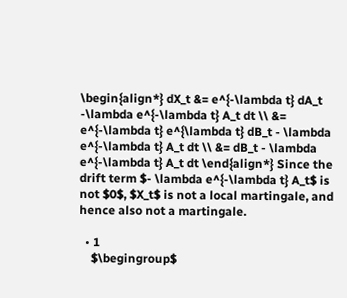\begin{align*} dX_t &= e^{-\lambda t} dA_t -\lambda e^{-\lambda t} A_t dt \\ &= e^{-\lambda t} e^{\lambda t} dB_t - \lambda e^{-\lambda t} A_t dt \\ &= dB_t - \lambda e^{-\lambda t} A_t dt \end{align*} Since the drift term $- \lambda e^{-\lambda t} A_t$ is not $0$, $X_t$ is not a local martingale, and hence also not a martingale.

  • 1
    $\begingroup$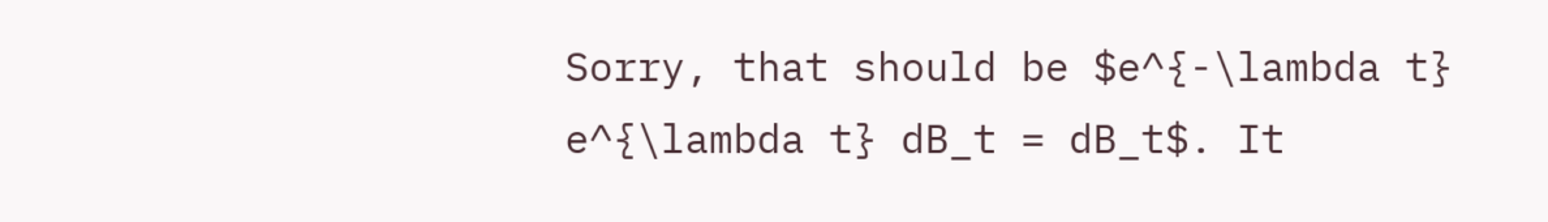Sorry, that should be $e^{-\lambda t} e^{\lambda t} dB_t = dB_t$. It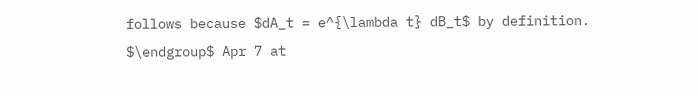follows because $dA_t = e^{\lambda t} dB_t$ by definition. $\endgroup$ Apr 7 at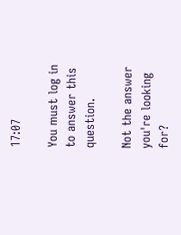17:07

You must log in to answer this question.

Not the answer you're looking for?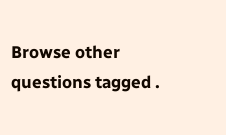Browse other questions tagged .